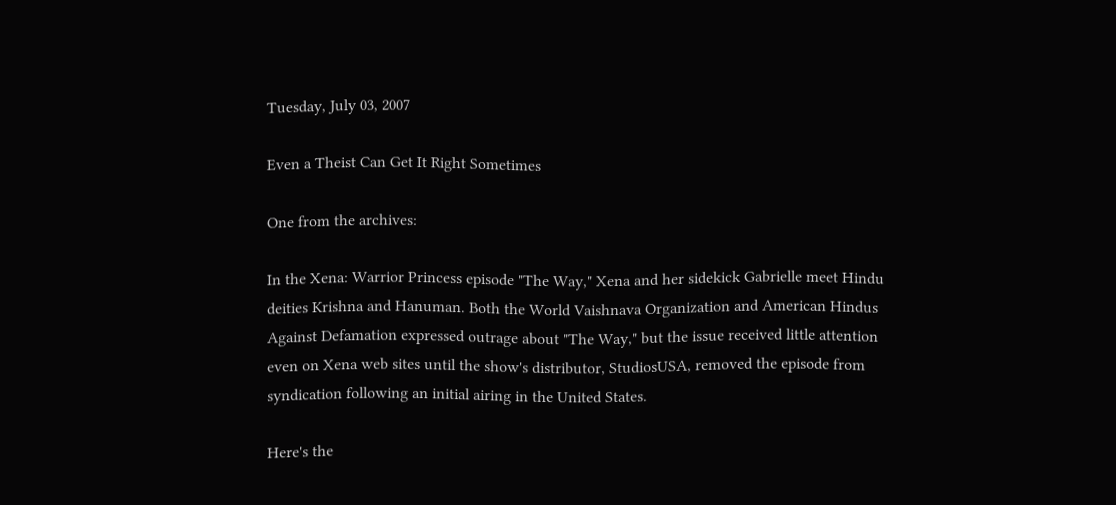Tuesday, July 03, 2007

Even a Theist Can Get It Right Sometimes

One from the archives:

In the Xena: Warrior Princess episode "The Way," Xena and her sidekick Gabrielle meet Hindu deities Krishna and Hanuman. Both the World Vaishnava Organization and American Hindus Against Defamation expressed outrage about "The Way," but the issue received little attention even on Xena web sites until the show's distributor, StudiosUSA, removed the episode from syndication following an initial airing in the United States.

Here's the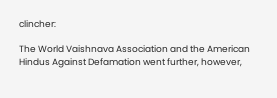clincher:

The World Vaishnava Association and the American Hindus Against Defamation went further, however,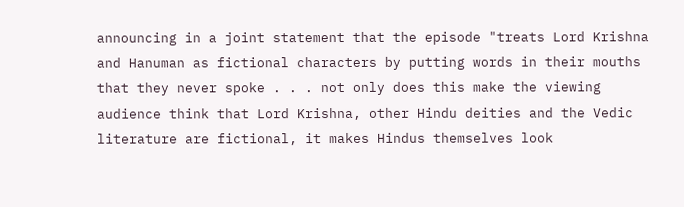announcing in a joint statement that the episode "treats Lord Krishna and Hanuman as fictional characters by putting words in their mouths that they never spoke . . . not only does this make the viewing audience think that Lord Krishna, other Hindu deities and the Vedic literature are fictional, it makes Hindus themselves look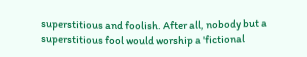superstitious and foolish. After all, nobody but a superstitious fool would worship a 'fictional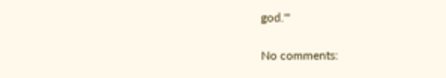god.'"

No comments: